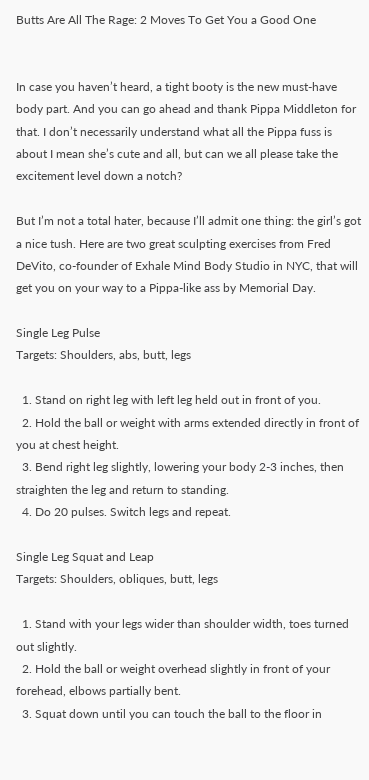Butts Are All The Rage: 2 Moves To Get You a Good One


In case you haven’t heard, a tight booty is the new must-have body part. And you can go ahead and thank Pippa Middleton for that. I don’t necessarily understand what all the Pippa fuss is about I mean she’s cute and all, but can we all please take the excitement level down a notch?

But I’m not a total hater, because I’ll admit one thing: the girl’s got a nice tush. Here are two great sculpting exercises from Fred DeVito, co-founder of Exhale Mind Body Studio in NYC, that will get you on your way to a Pippa-like ass by Memorial Day.

Single Leg Pulse
Targets: Shoulders, abs, butt, legs

  1. Stand on right leg with left leg held out in front of you.
  2. Hold the ball or weight with arms extended directly in front of you at chest height.
  3. Bend right leg slightly, lowering your body 2-3 inches, then straighten the leg and return to standing.
  4. Do 20 pulses. Switch legs and repeat.

Single Leg Squat and Leap
Targets: Shoulders, obliques, butt, legs

  1. Stand with your legs wider than shoulder width, toes turned out slightly.
  2. Hold the ball or weight overhead slightly in front of your forehead, elbows partially bent.
  3. Squat down until you can touch the ball to the floor in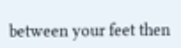between your feet then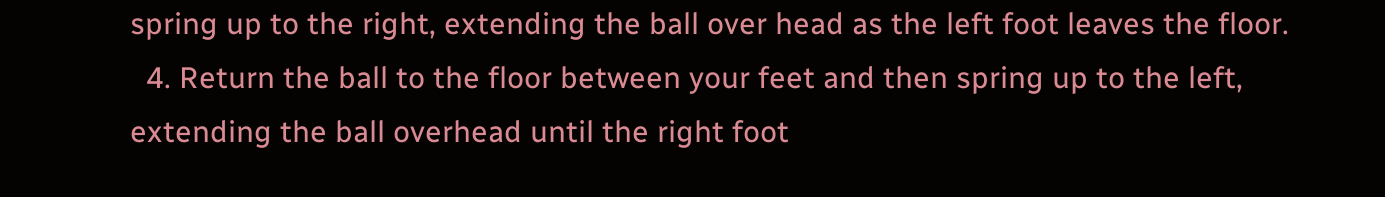spring up to the right, extending the ball over head as the left foot leaves the floor.
  4. Return the ball to the floor between your feet and then spring up to the left, extending the ball overhead until the right foot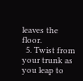leaves the floor.
  5. Twist from your trunk as you leap to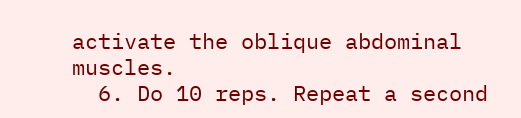activate the oblique abdominal muscles.
  6. Do 10 reps. Repeat a second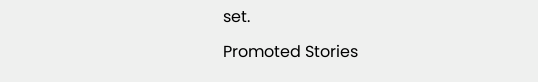set.

Promoted Stories